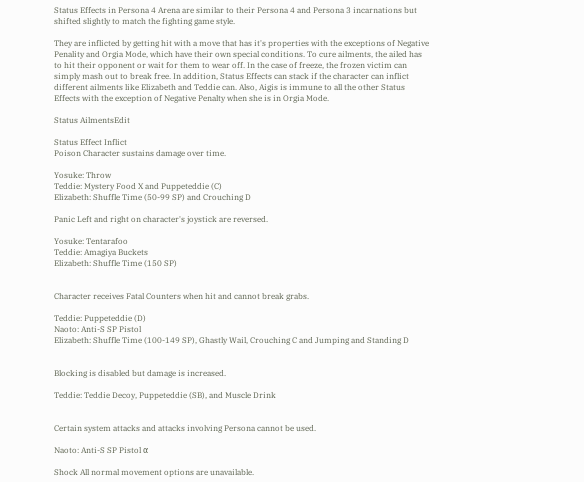Status Effects in Persona 4 Arena are similar to their Persona 4 and Persona 3 incarnations but shifted slightly to match the fighting game style.

They are inflicted by getting hit with a move that has it's properties with the exceptions of Negative Penality and Orgia Mode, which have their own special conditions. To cure ailments, the ailed has to hit their opponent or wait for them to wear off. In the case of freeze, the frozen victim can simply mash out to break free. In addition, Status Effects can stack if the character can inflict different ailments like Elizabeth and Teddie can. Also, Aigis is immune to all the other Status Effects with the exception of Negative Penalty when she is in Orgia Mode.

Status AilmentsEdit

Status Effect Inflict
Poison Character sustains damage over time.

Yosuke: Throw
Teddie: Mystery Food X and Puppeteddie (C)
Elizabeth: Shuffle Time (50-99 SP) and Crouching D

Panic Left and right on character's joystick are reversed.

Yosuke: Tentarafoo
Teddie: Amagiya Buckets
Elizabeth: Shuffle Time (150 SP)


Character receives Fatal Counters when hit and cannot break grabs.

Teddie: Puppeteddie (D)
Naoto: Anti-S SP Pistol
Elizabeth: Shuffle Time (100-149 SP), Ghastly Wail, Crouching C and Jumping and Standing D


Blocking is disabled but damage is increased.

Teddie: Teddie Decoy, Puppeteddie (SB), and Muscle Drink


Certain system attacks and attacks involving Persona cannot be used.

Naoto: Anti-S SP Pistol α

Shock All normal movement options are unavailable.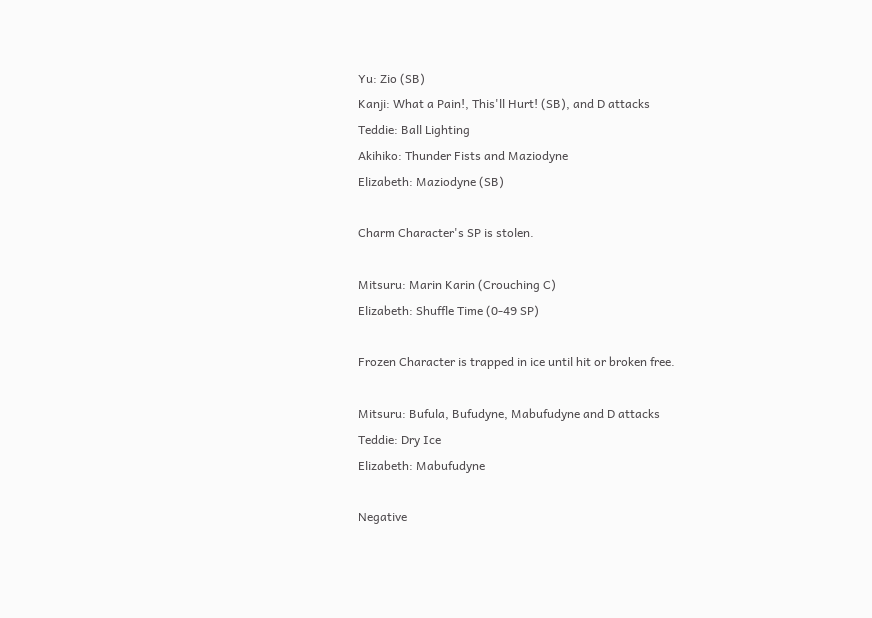Yu: Zio (SB)
Kanji: What a Pain!, This'll Hurt! (SB), and D attacks
Teddie: Ball Lighting
Akihiko: Thunder Fists and Maziodyne
Elizabeth: Maziodyne (SB)

Charm Character's SP is stolen.

Mitsuru: Marin Karin (Crouching C)
Elizabeth: Shuffle Time (0-49 SP)

Frozen Character is trapped in ice until hit or broken free.

Mitsuru: Bufula, Bufudyne, Mabufudyne and D attacks
Teddie: Dry Ice
Elizabeth: Mabufudyne

Negative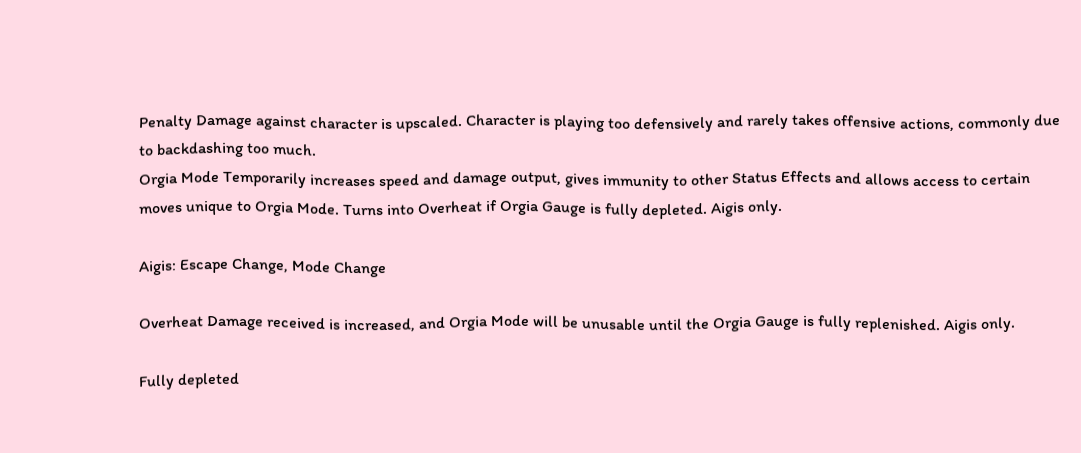Penalty Damage against character is upscaled. Character is playing too defensively and rarely takes offensive actions, commonly due to backdashing too much.
Orgia Mode Temporarily increases speed and damage output, gives immunity to other Status Effects and allows access to certain moves unique to Orgia Mode. Turns into Overheat if Orgia Gauge is fully depleted. Aigis only.

Aigis: Escape Change, Mode Change

Overheat Damage received is increased, and Orgia Mode will be unusable until the Orgia Gauge is fully replenished. Aigis only.

Fully depleted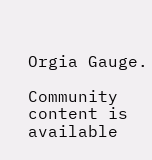Orgia Gauge.

Community content is available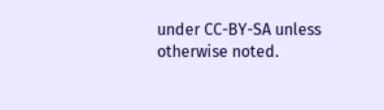under CC-BY-SA unless otherwise noted.